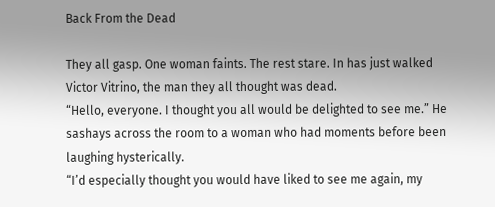Back From the Dead

They all gasp. One woman faints. The rest stare. In has just walked Victor Vitrino, the man they all thought was dead.
“Hello, everyone. I thought you all would be delighted to see me.” He sashays across the room to a woman who had moments before been laughing hysterically.
“I’d especially thought you would have liked to see me again, my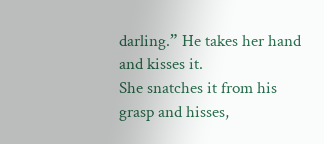darling.” He takes her hand and kisses it.
She snatches it from his grasp and hisses,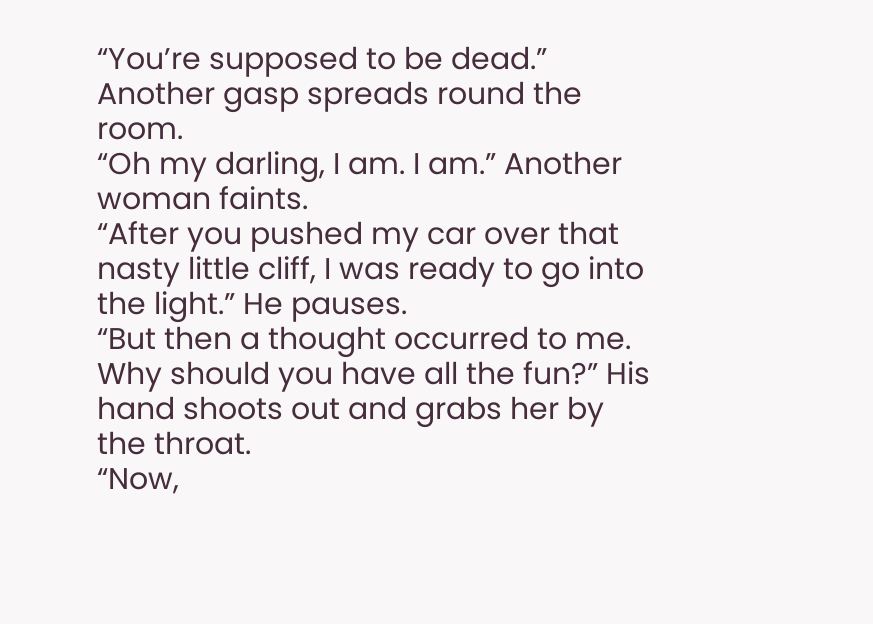“You’re supposed to be dead.” Another gasp spreads round the room.
“Oh my darling, I am. I am.” Another woman faints.
“After you pushed my car over that nasty little cliff, I was ready to go into the light.” He pauses.
“But then a thought occurred to me. Why should you have all the fun?” His hand shoots out and grabs her by the throat.
“Now,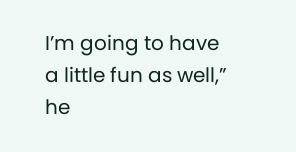I’m going to have a little fun as well,” he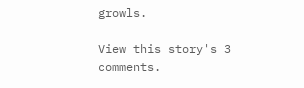growls.

View this story's 3 comments.